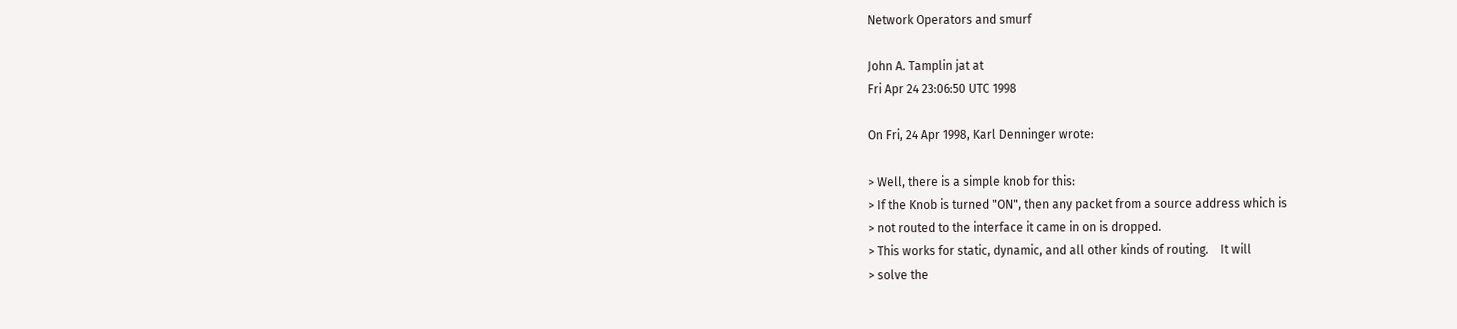Network Operators and smurf

John A. Tamplin jat at
Fri Apr 24 23:06:50 UTC 1998

On Fri, 24 Apr 1998, Karl Denninger wrote:

> Well, there is a simple knob for this:
> If the Knob is turned "ON", then any packet from a source address which is
> not routed to the interface it came in on is dropped.
> This works for static, dynamic, and all other kinds of routing.    It will
> solve the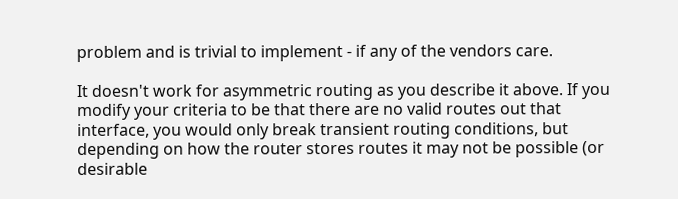problem and is trivial to implement - if any of the vendors care.

It doesn't work for asymmetric routing as you describe it above. If you
modify your criteria to be that there are no valid routes out that
interface, you would only break transient routing conditions, but
depending on how the router stores routes it may not be possible (or
desirable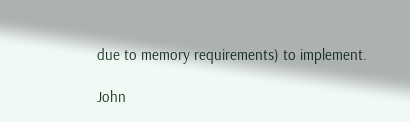due to memory requirements) to implement.

John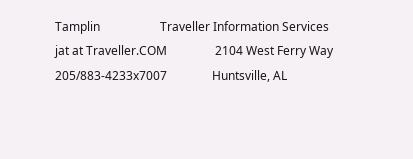Tamplin                    Traveller Information Services
jat at Traveller.COM                2104 West Ferry Way
205/883-4233x7007               Huntsville, AL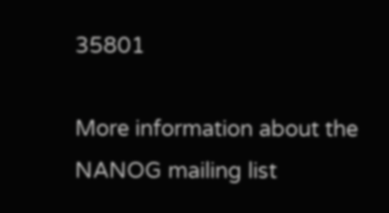35801

More information about the NANOG mailing list